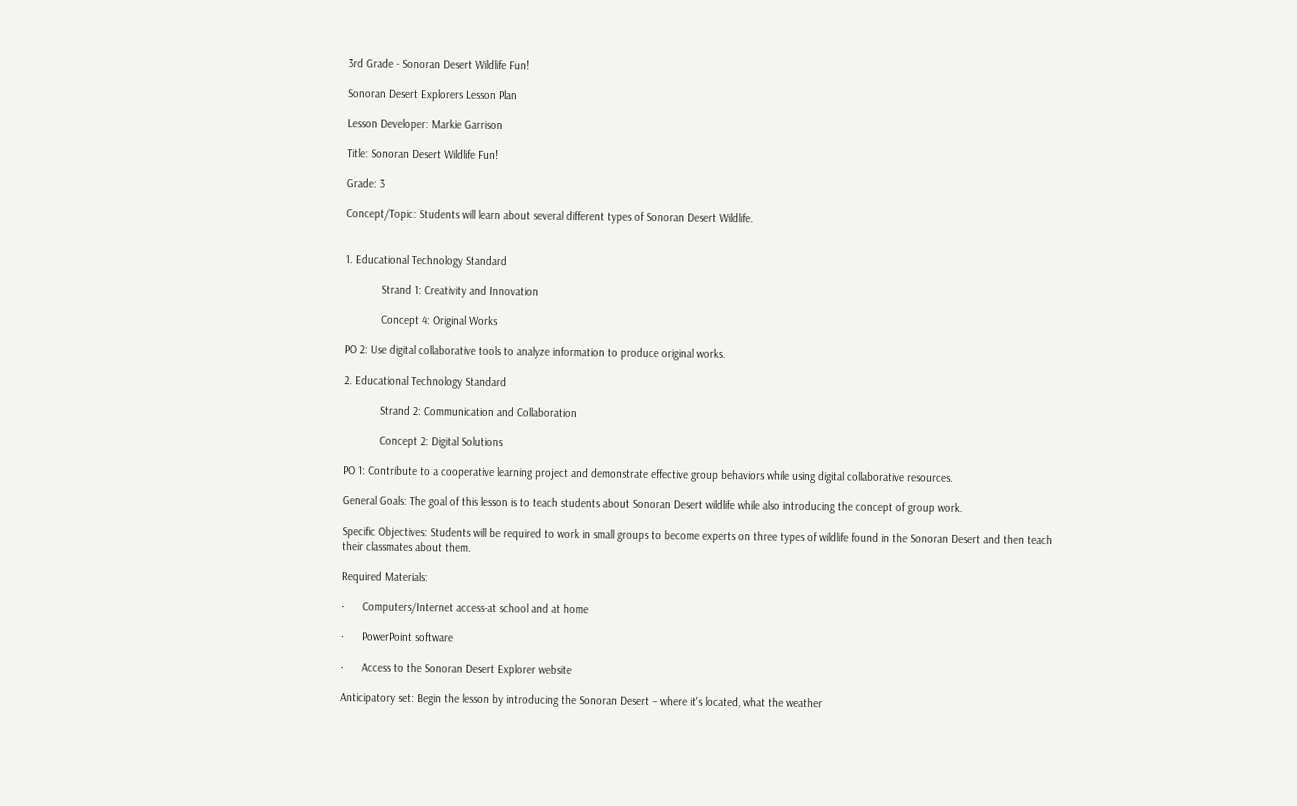3rd Grade - Sonoran Desert Wildlife Fun!

Sonoran Desert Explorers Lesson Plan

Lesson Developer: Markie Garrison

Title: Sonoran Desert Wildlife Fun!

Grade: 3

Concept/Topic: Students will learn about several different types of Sonoran Desert Wildlife.


1. Educational Technology Standard

            Strand 1: Creativity and Innovation

            Concept 4: Original Works

PO 2: Use digital collaborative tools to analyze information to produce original works.

2. Educational Technology Standard

            Strand 2: Communication and Collaboration

            Concept 2: Digital Solutions

PO 1: Contribute to a cooperative learning project and demonstrate effective group behaviors while using digital collaborative resources.

General Goals: The goal of this lesson is to teach students about Sonoran Desert wildlife while also introducing the concept of group work.

Specific Objectives: Students will be required to work in small groups to become experts on three types of wildlife found in the Sonoran Desert and then teach their classmates about them.

Required Materials:

·      Computers/Internet access-at school and at home

·      PowerPoint software

·      Access to the Sonoran Desert Explorer website

Anticipatory set: Begin the lesson by introducing the Sonoran Desert – where it's located, what the weather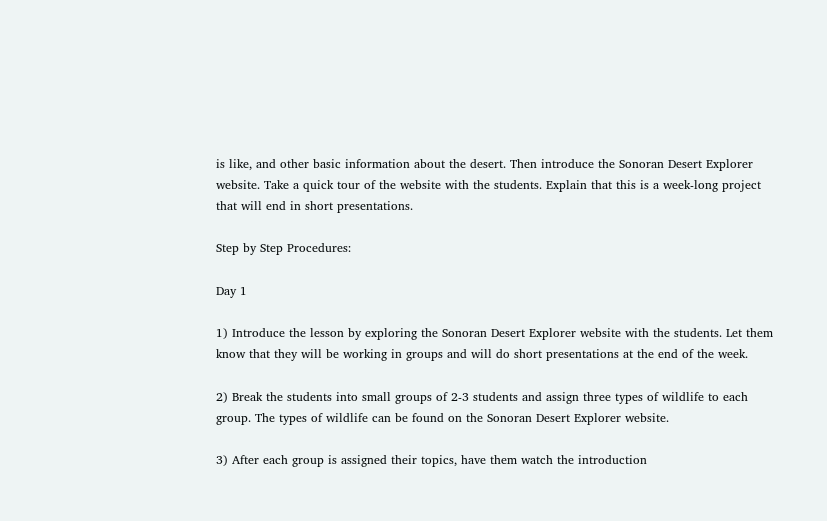is like, and other basic information about the desert. Then introduce the Sonoran Desert Explorer website. Take a quick tour of the website with the students. Explain that this is a week-long project that will end in short presentations.

Step by Step Procedures:

Day 1

1) Introduce the lesson by exploring the Sonoran Desert Explorer website with the students. Let them know that they will be working in groups and will do short presentations at the end of the week.

2) Break the students into small groups of 2-3 students and assign three types of wildlife to each group. The types of wildlife can be found on the Sonoran Desert Explorer website.

3) After each group is assigned their topics, have them watch the introduction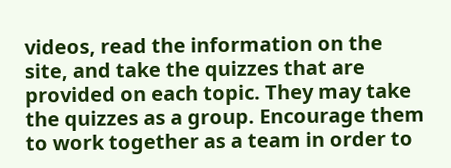videos, read the information on the site, and take the quizzes that are provided on each topic. They may take the quizzes as a group. Encourage them to work together as a team in order to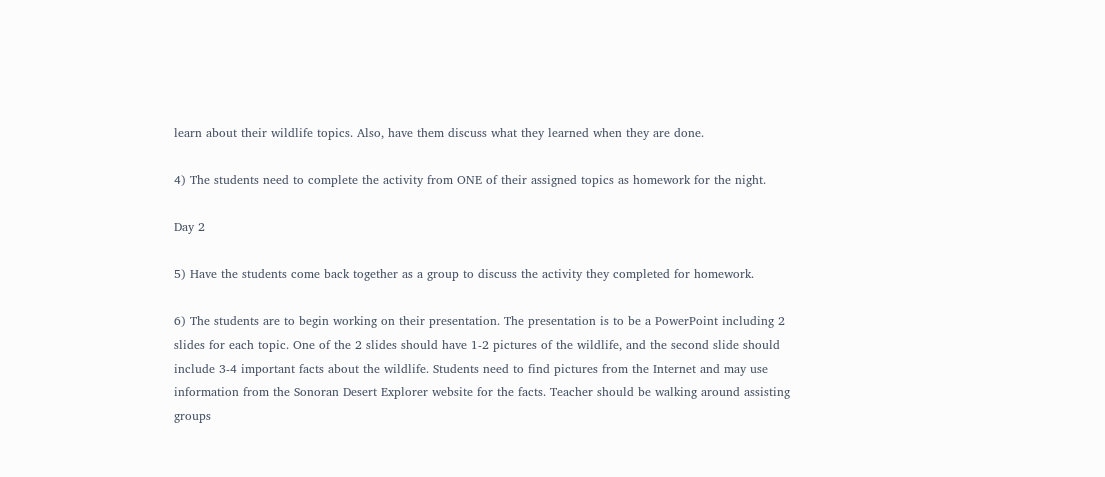learn about their wildlife topics. Also, have them discuss what they learned when they are done.

4) The students need to complete the activity from ONE of their assigned topics as homework for the night.

Day 2

5) Have the students come back together as a group to discuss the activity they completed for homework.

6) The students are to begin working on their presentation. The presentation is to be a PowerPoint including 2 slides for each topic. One of the 2 slides should have 1-2 pictures of the wildlife, and the second slide should include 3-4 important facts about the wildlife. Students need to find pictures from the Internet and may use information from the Sonoran Desert Explorer website for the facts. Teacher should be walking around assisting groups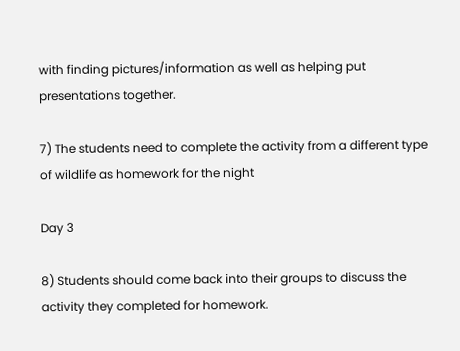with finding pictures/information as well as helping put presentations together.

7) The students need to complete the activity from a different type of wildlife as homework for the night

Day 3

8) Students should come back into their groups to discuss the activity they completed for homework.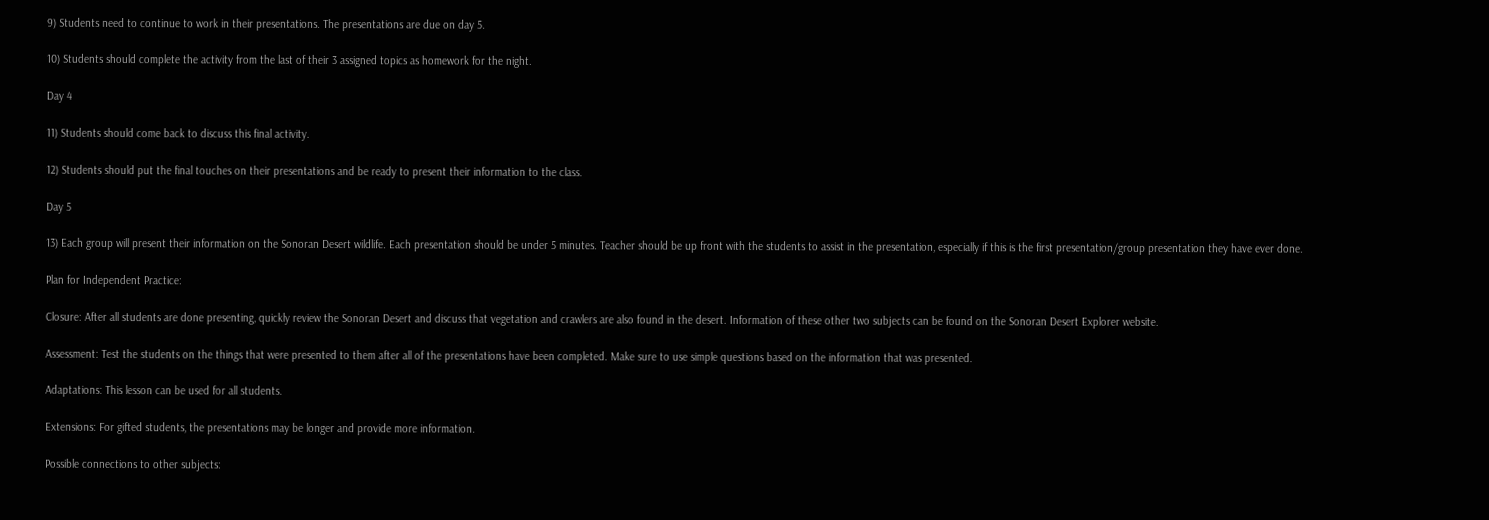9) Students need to continue to work in their presentations. The presentations are due on day 5.

10) Students should complete the activity from the last of their 3 assigned topics as homework for the night.

Day 4

11) Students should come back to discuss this final activity.

12) Students should put the final touches on their presentations and be ready to present their information to the class.

Day 5

13) Each group will present their information on the Sonoran Desert wildlife. Each presentation should be under 5 minutes. Teacher should be up front with the students to assist in the presentation, especially if this is the first presentation/group presentation they have ever done.

Plan for Independent Practice:

Closure: After all students are done presenting, quickly review the Sonoran Desert and discuss that vegetation and crawlers are also found in the desert. Information of these other two subjects can be found on the Sonoran Desert Explorer website.

Assessment: Test the students on the things that were presented to them after all of the presentations have been completed. Make sure to use simple questions based on the information that was presented.

Adaptations: This lesson can be used for all students.

Extensions: For gifted students, the presentations may be longer and provide more information.

Possible connections to other subjects: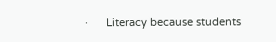·      Literacy because students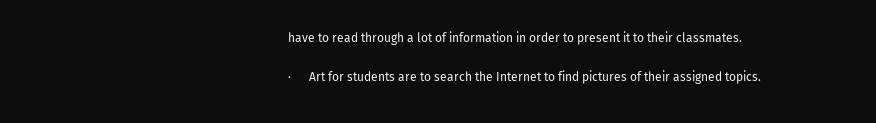have to read through a lot of information in order to present it to their classmates.

·      Art for students are to search the Internet to find pictures of their assigned topics.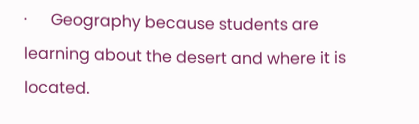·      Geography because students are learning about the desert and where it is located.